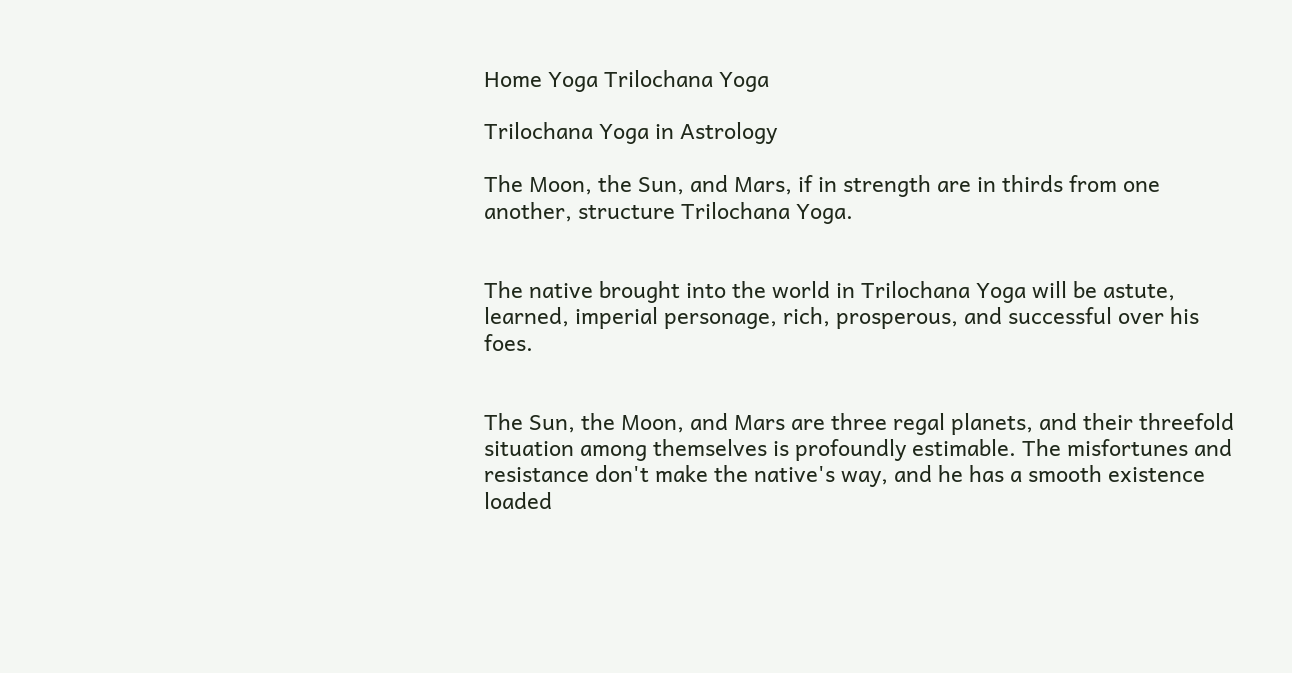Home Yoga Trilochana Yoga

Trilochana Yoga in Astrology

The Moon, the Sun, and Mars, if in strength are in thirds from one another, structure Trilochana Yoga.


The native brought into the world in Trilochana Yoga will be astute, learned, imperial personage, rich, prosperous, and successful over his foes.


The Sun, the Moon, and Mars are three regal planets, and their threefold situation among themselves is profoundly estimable. The misfortunes and resistance don't make the native's way, and he has a smooth existence loaded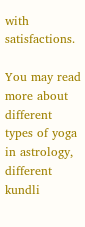with satisfactions.

You may read more about different types of yoga in astrology, different kundli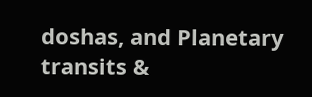doshas, and Planetary transits &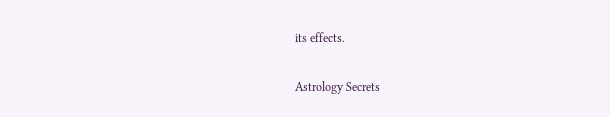its effects.

Astrology Secrets